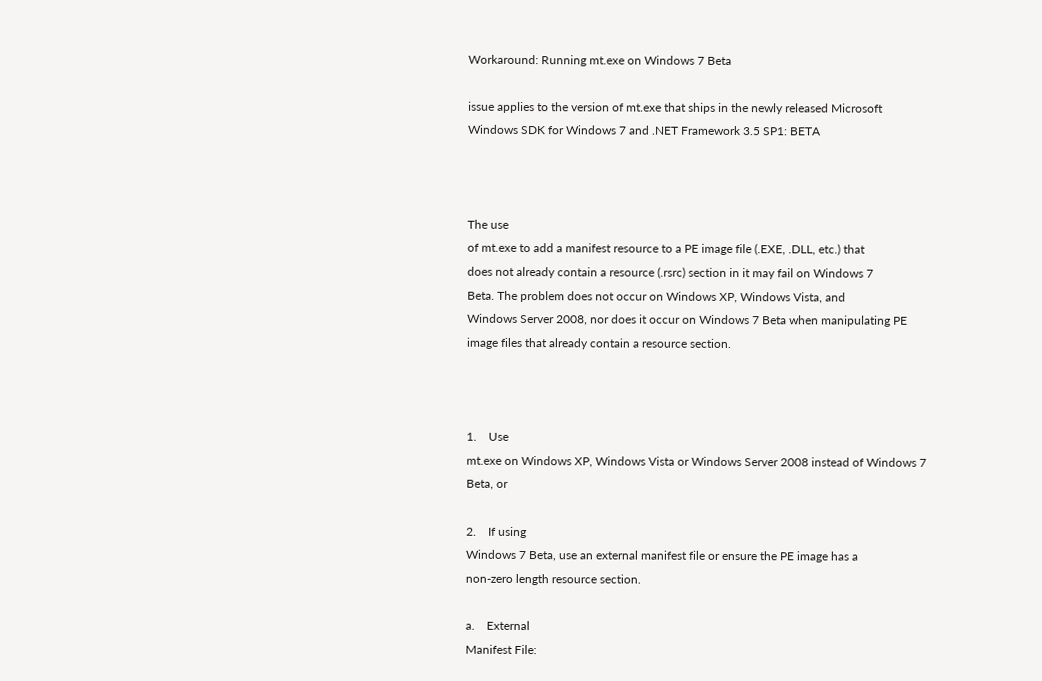Workaround: Running mt.exe on Windows 7 Beta

issue applies to the version of mt.exe that ships in the newly released Microsoft
Windows SDK for Windows 7 and .NET Framework 3.5 SP1: BETA



The use
of mt.exe to add a manifest resource to a PE image file (.EXE, .DLL, etc.) that
does not already contain a resource (.rsrc) section in it may fail on Windows 7
Beta. The problem does not occur on Windows XP, Windows Vista, and
Windows Server 2008, nor does it occur on Windows 7 Beta when manipulating PE
image files that already contain a resource section.



1.    Use
mt.exe on Windows XP, Windows Vista or Windows Server 2008 instead of Windows 7
Beta, or

2.    If using
Windows 7 Beta, use an external manifest file or ensure the PE image has a
non-zero length resource section.

a.    External
Manifest File: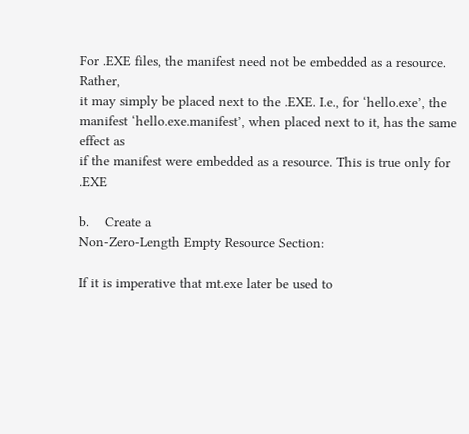For .EXE files, the manifest need not be embedded as a resource. Rather,
it may simply be placed next to the .EXE. I.e., for ‘hello.exe’, the
manifest ‘hello.exe.manifest’, when placed next to it, has the same effect as
if the manifest were embedded as a resource. This is true only for .EXE

b.    Create a
Non-Zero-Length Empty Resource Section:

If it is imperative that mt.exe later be used to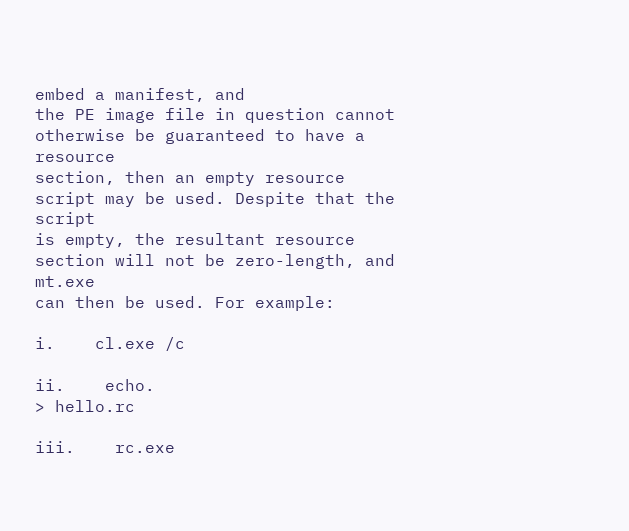embed a manifest, and
the PE image file in question cannot otherwise be guaranteed to have a resource
section, then an empty resource script may be used. Despite that the script
is empty, the resultant resource section will not be zero-length, and mt.exe
can then be used. For example:

i.    cl.exe /c

ii.    echo.
> hello.rc

iii.    rc.exe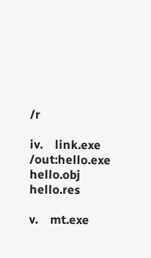/r

iv.    link.exe
/out:hello.exe hello.obj hello.res

v.    mt.exe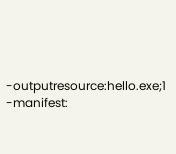-outputresource:hello.exe;1 -manifest: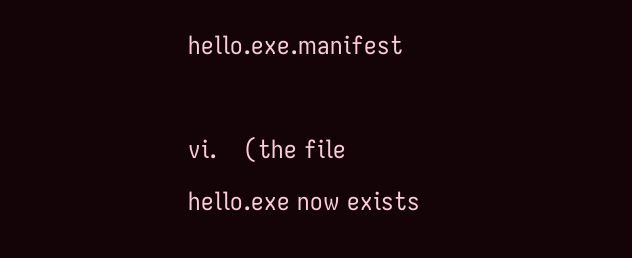hello.exe.manifest

vi.    (the file
hello.exe now exists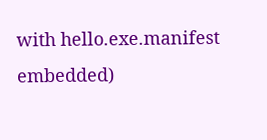with hello.exe.manifest embedded)